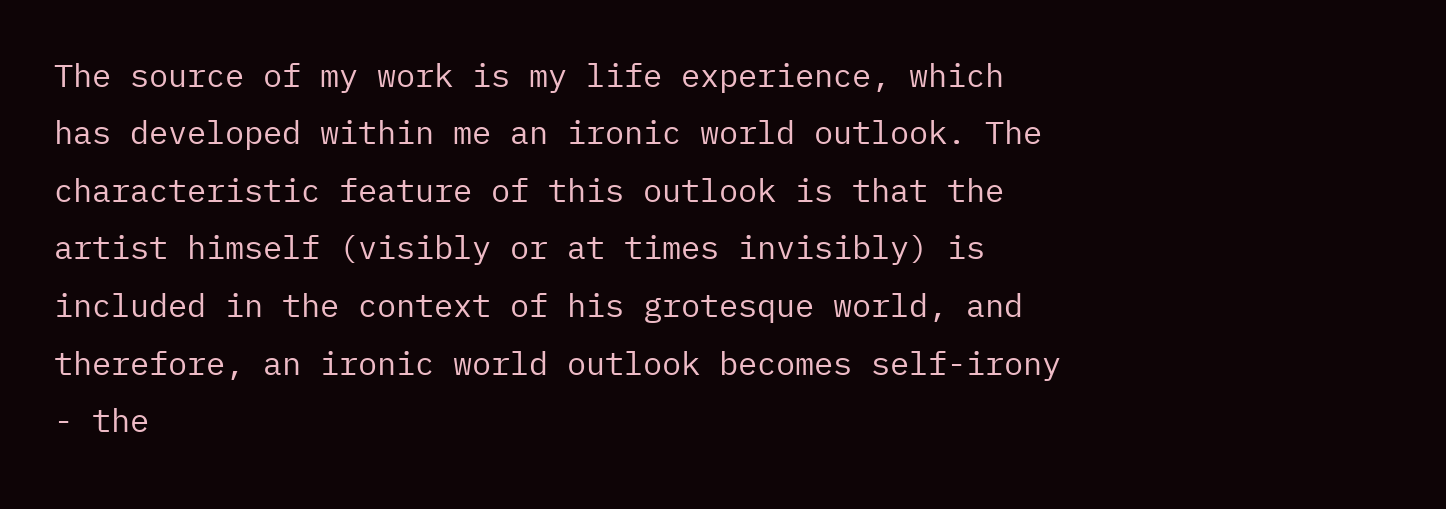The source of my work is my life experience, which has developed within me an ironic world outlook. The characteristic feature of this outlook is that the artist himself (visibly or at times invisibly) is included in the context of his grotesque world, and therefore, an ironic world outlook becomes self-irony - the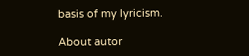basis of my lyricism.

About autor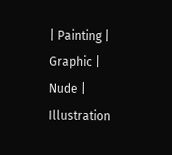| Painting | Graphic | Nude | Illustration